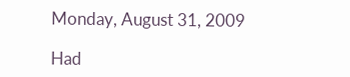Monday, August 31, 2009

Had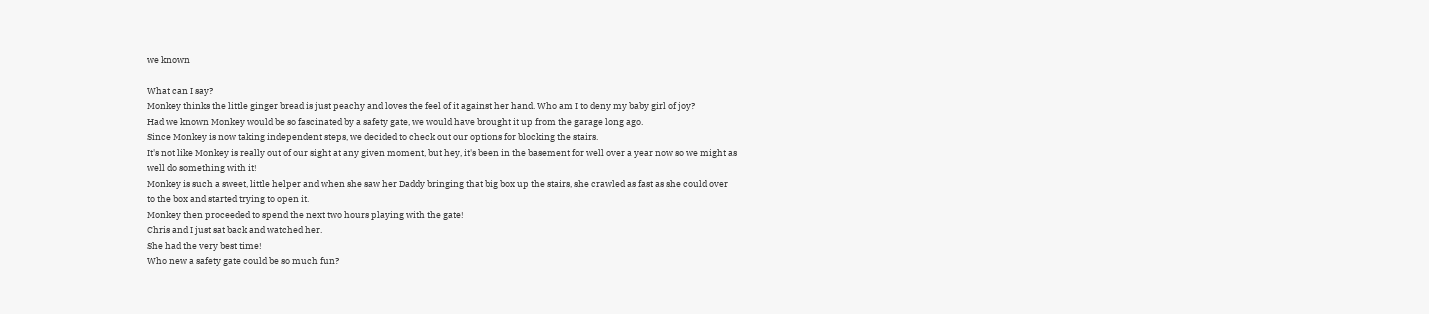we known

What can I say?
Monkey thinks the little ginger bread is just peachy and loves the feel of it against her hand. Who am I to deny my baby girl of joy?
Had we known Monkey would be so fascinated by a safety gate, we would have brought it up from the garage long ago.
Since Monkey is now taking independent steps, we decided to check out our options for blocking the stairs.
It's not like Monkey is really out of our sight at any given moment, but hey, it's been in the basement for well over a year now so we might as well do something with it!
Monkey is such a sweet, little helper and when she saw her Daddy bringing that big box up the stairs, she crawled as fast as she could over to the box and started trying to open it.
Monkey then proceeded to spend the next two hours playing with the gate!
Chris and I just sat back and watched her.
She had the very best time!
Who new a safety gate could be so much fun?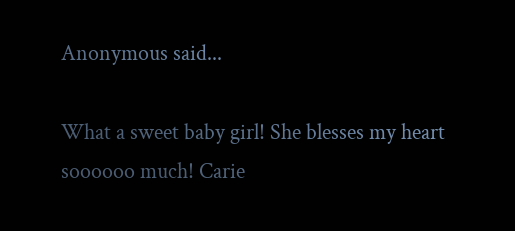Anonymous said...

What a sweet baby girl! She blesses my heart soooooo much! Carie